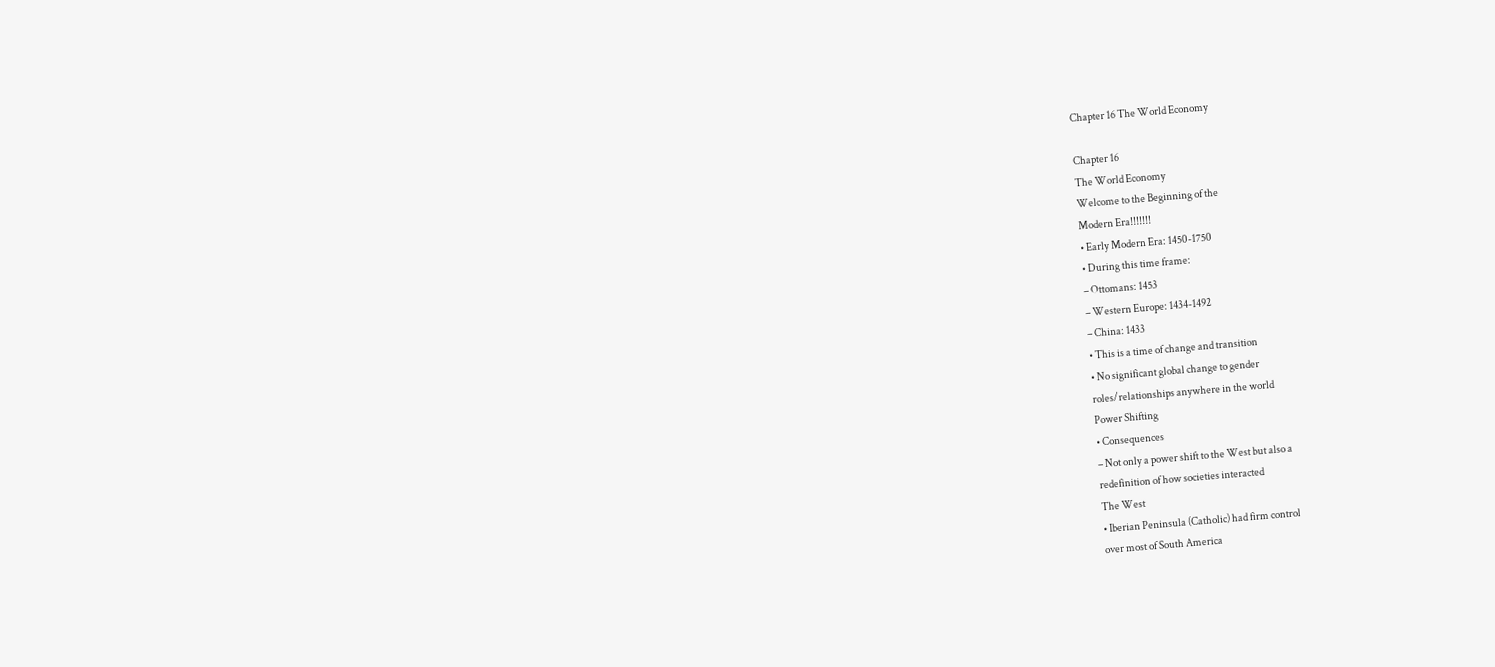Chapter 16 The World Economy

Chapter 16
The World Economy
Welcome to the Beginning of the
Modern Era!!!!!!!
• Early Modern Era: 1450-1750
• During this time frame:
– Ottomans: 1453
– Western Europe: 1434-1492
– China: 1433
• This is a time of change and transition
• No significant global change to gender
roles/relationships anywhere in the world
Power Shifting
• Consequences
– Not only a power shift to the West but also a
redefinition of how societies interacted
The West
• Iberian Peninsula (Catholic) had firm control
over most of South America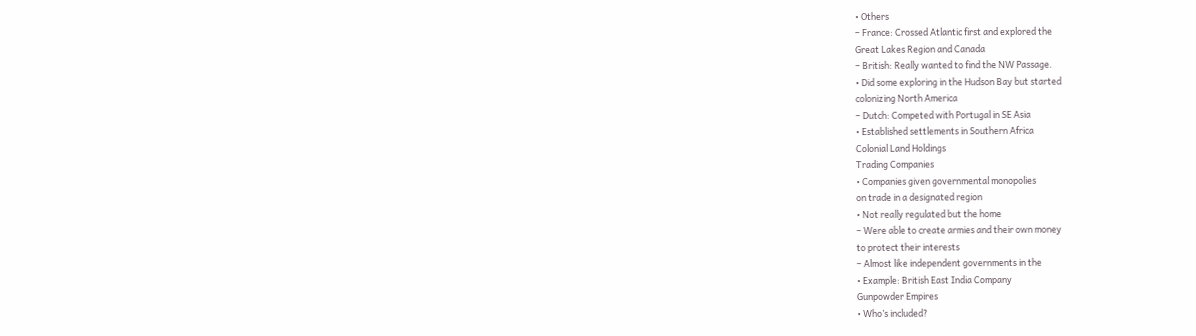• Others
– France: Crossed Atlantic first and explored the
Great Lakes Region and Canada
– British: Really wanted to find the NW Passage.
• Did some exploring in the Hudson Bay but started
colonizing North America
– Dutch: Competed with Portugal in SE Asia
• Established settlements in Southern Africa
Colonial Land Holdings
Trading Companies
• Companies given governmental monopolies
on trade in a designated region
• Not really regulated but the home
– Were able to create armies and their own money
to protect their interests
– Almost like independent governments in the
• Example: British East India Company
Gunpowder Empires
• Who’s included?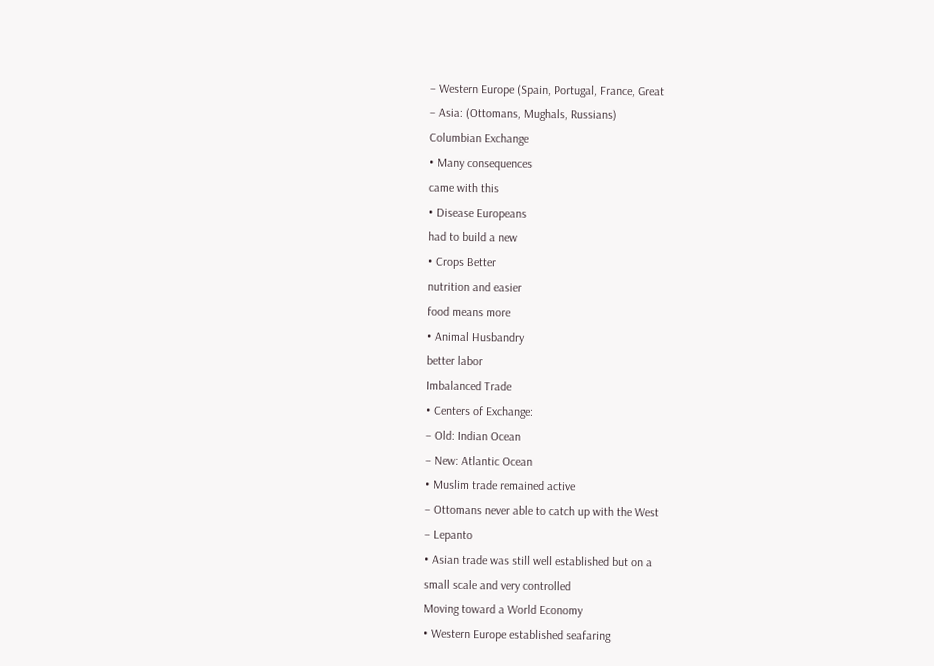– Western Europe (Spain, Portugal, France, Great
– Asia: (Ottomans, Mughals, Russians)
Columbian Exchange
• Many consequences
came with this
• Disease Europeans
had to build a new
• Crops Better
nutrition and easier
food means more
• Animal Husbandry
better labor
Imbalanced Trade
• Centers of Exchange:
– Old: Indian Ocean
– New: Atlantic Ocean
• Muslim trade remained active
– Ottomans never able to catch up with the West
– Lepanto
• Asian trade was still well established but on a
small scale and very controlled
Moving toward a World Economy
• Western Europe established seafaring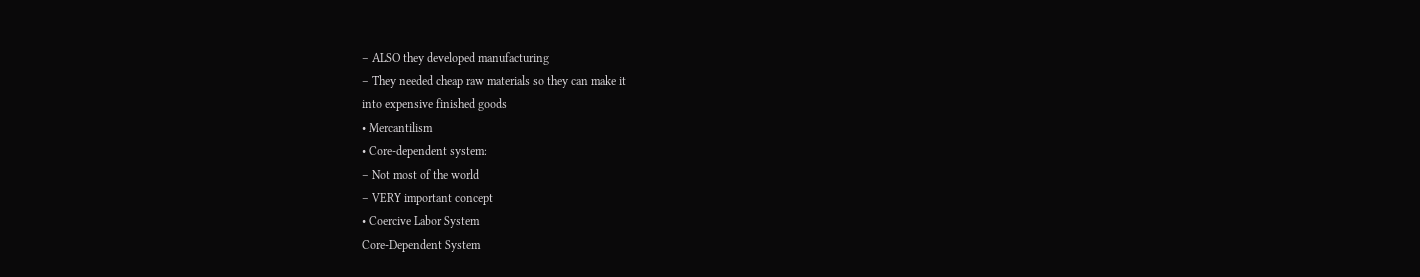– ALSO they developed manufacturing
– They needed cheap raw materials so they can make it
into expensive finished goods
• Mercantilism
• Core-dependent system:
– Not most of the world
– VERY important concept
• Coercive Labor System
Core-Dependent System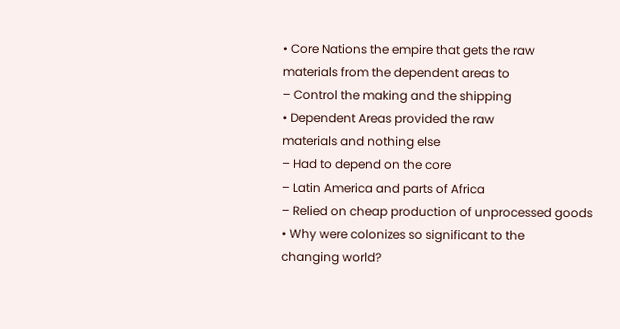• Core Nations the empire that gets the raw
materials from the dependent areas to
– Control the making and the shipping
• Dependent Areas provided the raw
materials and nothing else
– Had to depend on the core
– Latin America and parts of Africa
– Relied on cheap production of unprocessed goods
• Why were colonizes so significant to the
changing world?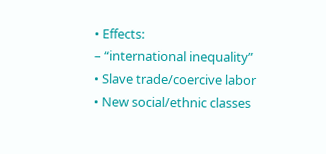• Effects:
– “international inequality”
• Slave trade/coercive labor
• New social/ethnic classes